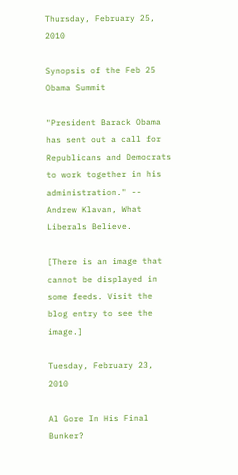Thursday, February 25, 2010

Synopsis of the Feb 25 Obama Summit

"President Barack Obama has sent out a call for Republicans and Democrats to work together in his administration." -- Andrew Klavan, What Liberals Believe.

[There is an image that cannot be displayed in some feeds. Visit the blog entry to see the image.]

Tuesday, February 23, 2010

Al Gore In His Final Bunker?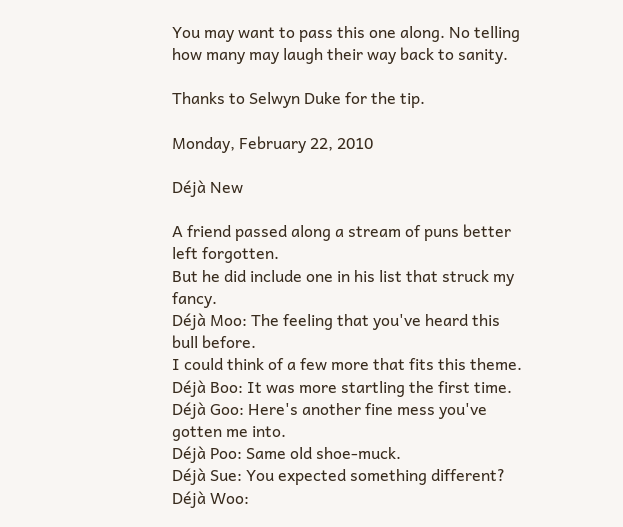You may want to pass this one along. No telling how many may laugh their way back to sanity.

Thanks to Selwyn Duke for the tip.

Monday, February 22, 2010

Déjà New

A friend passed along a stream of puns better left forgotten.
But he did include one in his list that struck my fancy.
Déjà Moo: The feeling that you've heard this bull before.
I could think of a few more that fits this theme.
Déjà Boo: It was more startling the first time.
Déjà Goo: Here's another fine mess you've gotten me into.
Déjà Poo: Same old shoe-muck.
Déjà Sue: You expected something different?
Déjà Woo: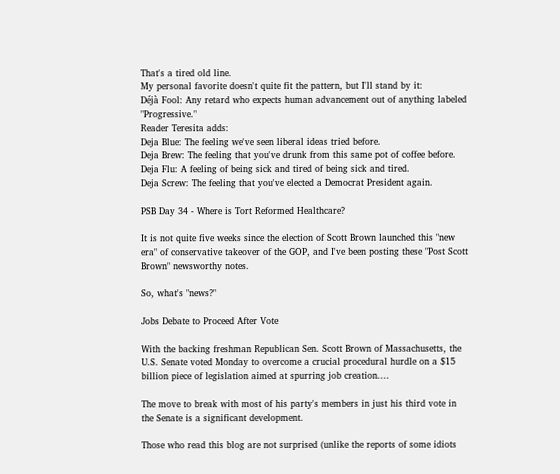That's a tired old line.
My personal favorite doesn't quite fit the pattern, but I'll stand by it:
Déjà Fool: Any retard who expects human advancement out of anything labeled "Progressive."
Reader Teresita adds:
Deja Blue: The feeling we've seen liberal ideas tried before.
Deja Brew: The feeling that you've drunk from this same pot of coffee before.
Deja Flu: A feeling of being sick and tired of being sick and tired.
Deja Screw: The feeling that you've elected a Democrat President again.

PSB Day 34 - Where is Tort Reformed Healthcare?

It is not quite five weeks since the election of Scott Brown launched this "new era" of conservative takeover of the GOP, and I've been posting these "Post Scott Brown" newsworthy notes.

So, what's "news?"

Jobs Debate to Proceed After Vote

With the backing freshman Republican Sen. Scott Brown of Massachusetts, the U.S. Senate voted Monday to overcome a crucial procedural hurdle on a $15 billion piece of legislation aimed at spurring job creation....

The move to break with most of his party's members in just his third vote in the Senate is a significant development.

Those who read this blog are not surprised (unlike the reports of some idiots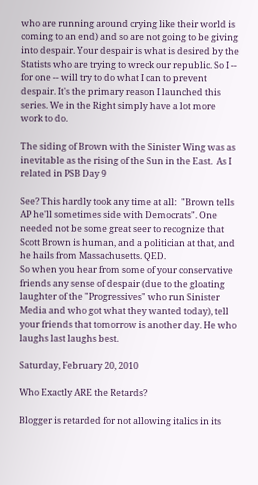who are running around crying like their world is coming to an end) and so are not going to be giving into despair. Your despair is what is desired by the Statists who are trying to wreck our republic. So I -- for one -- will try to do what I can to prevent despair. It's the primary reason I launched this series. We in the Right simply have a lot more work to do.

The siding of Brown with the Sinister Wing was as inevitable as the rising of the Sun in the East.  As I related in PSB Day 9

See? This hardly took any time at all:  "Brown tells AP he'll sometimes side with Democrats". One needed not be some great seer to recognize that Scott Brown is human, and a politician at that, and he hails from Massachusetts. QED.
So when you hear from some of your conservative friends any sense of despair (due to the gloating laughter of the "Progressives" who run Sinister Media and who got what they wanted today), tell your friends that tomorrow is another day. He who laughs last laughs best.

Saturday, February 20, 2010

Who Exactly ARE the Retards?

Blogger is retarded for not allowing italics in its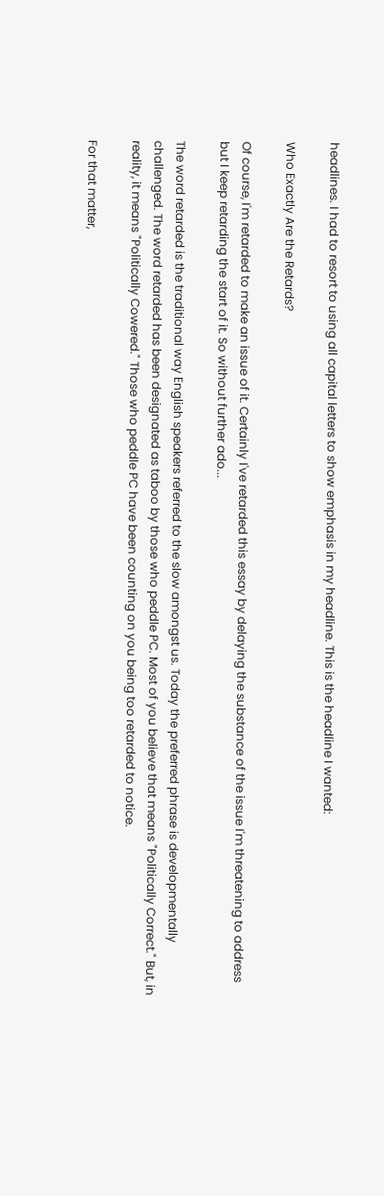headlines. I had to resort to using all capital letters to show emphasis in my headline. This is the headline I wanted:

Who Exactly Are the Retards?

Of course, I'm retarded to make an issue of it. Certainly I've retarded this essay by delaying the substance of the issue I'm threatening to address but I keep retarding the start of it. So without further ado...

The word retarded is the traditional way English speakers referred to the slow amongst us. Today the preferred phrase is developmentally challenged. The word retarded has been designated as taboo by those who peddle PC. Most of you believe that means "Politically Correct." But, in reality, it means "Politically Cowered." Those who peddle PC have been counting on you being too retarded to notice.

For that matter,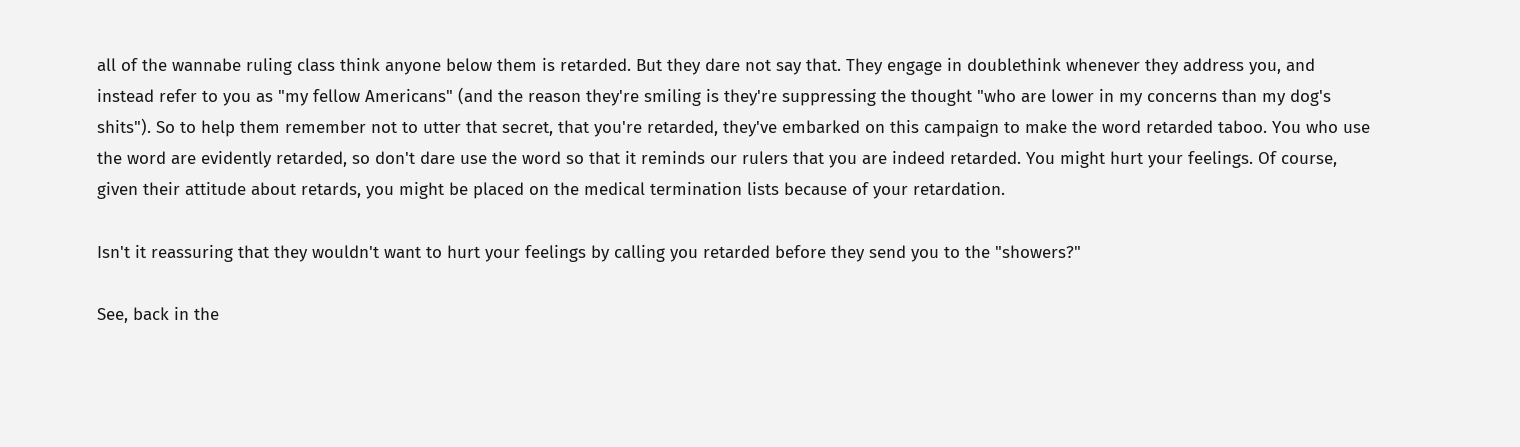all of the wannabe ruling class think anyone below them is retarded. But they dare not say that. They engage in doublethink whenever they address you, and instead refer to you as "my fellow Americans" (and the reason they're smiling is they're suppressing the thought "who are lower in my concerns than my dog's shits"). So to help them remember not to utter that secret, that you're retarded, they've embarked on this campaign to make the word retarded taboo. You who use the word are evidently retarded, so don't dare use the word so that it reminds our rulers that you are indeed retarded. You might hurt your feelings. Of course, given their attitude about retards, you might be placed on the medical termination lists because of your retardation.

Isn't it reassuring that they wouldn't want to hurt your feelings by calling you retarded before they send you to the "showers?"

See, back in the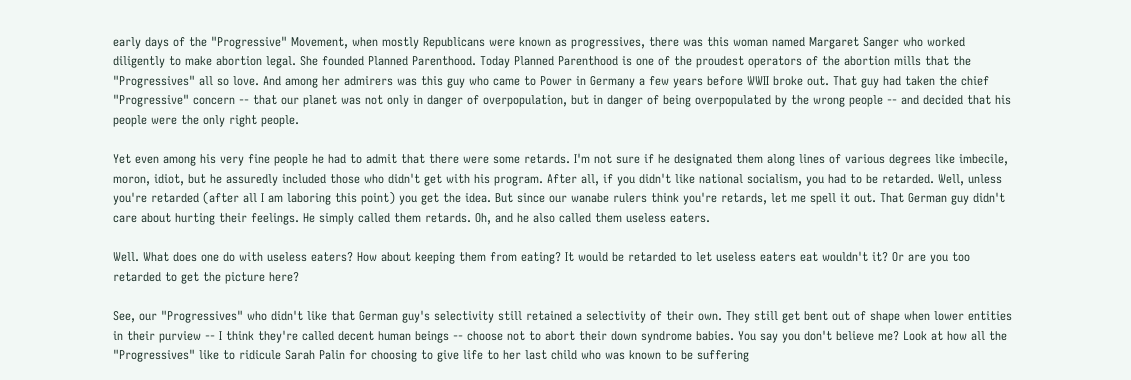early days of the "Progressive" Movement, when mostly Republicans were known as progressives, there was this woman named Margaret Sanger who worked diligently to make abortion legal. She founded Planned Parenthood. Today Planned Parenthood is one of the proudest operators of the abortion mills that the "Progressives" all so love. And among her admirers was this guy who came to Power in Germany a few years before WWII broke out. That guy had taken the chief "Progressive" concern -- that our planet was not only in danger of overpopulation, but in danger of being overpopulated by the wrong people -- and decided that his people were the only right people.

Yet even among his very fine people he had to admit that there were some retards. I'm not sure if he designated them along lines of various degrees like imbecile, moron, idiot, but he assuredly included those who didn't get with his program. After all, if you didn't like national socialism, you had to be retarded. Well, unless you're retarded (after all I am laboring this point) you get the idea. But since our wanabe rulers think you're retards, let me spell it out. That German guy didn't care about hurting their feelings. He simply called them retards. Oh, and he also called them useless eaters.

Well. What does one do with useless eaters? How about keeping them from eating? It would be retarded to let useless eaters eat wouldn't it? Or are you too retarded to get the picture here?

See, our "Progressives" who didn't like that German guy's selectivity still retained a selectivity of their own. They still get bent out of shape when lower entities in their purview -- I think they're called decent human beings -- choose not to abort their down syndrome babies. You say you don't believe me? Look at how all the "Progressives" like to ridicule Sarah Palin for choosing to give life to her last child who was known to be suffering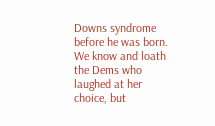Downs syndrome before he was born. We know and loath the Dems who laughed at her choice, but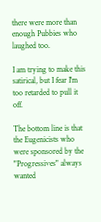there were more than enough Pubbies who laughed too.

I am trying to make this satirical, but I fear I'm too retarded to pull it off.

The bottom line is that the Eugenicists who were sponsored by the "Progressives" always wanted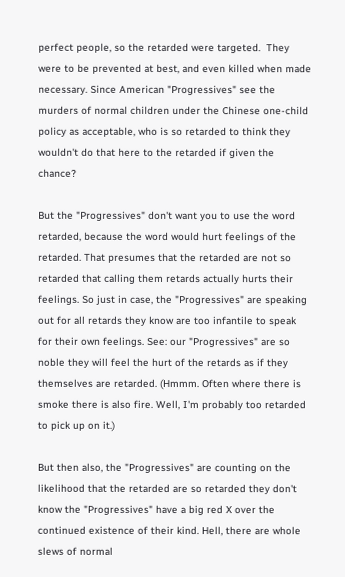perfect people, so the retarded were targeted.  They were to be prevented at best, and even killed when made necessary. Since American "Progressives" see the murders of normal children under the Chinese one-child policy as acceptable, who is so retarded to think they wouldn't do that here to the retarded if given the chance?

But the "Progressives" don't want you to use the word retarded, because the word would hurt feelings of the retarded. That presumes that the retarded are not so retarded that calling them retards actually hurts their feelings. So just in case, the "Progressives" are speaking out for all retards they know are too infantile to speak for their own feelings. See: our "Progressives" are so noble they will feel the hurt of the retards as if they themselves are retarded. (Hmmm. Often where there is smoke there is also fire. Well, I'm probably too retarded to pick up on it.)

But then also, the "Progressives" are counting on the likelihood that the retarded are so retarded they don't know the "Progressives" have a big red X over the continued existence of their kind. Hell, there are whole slews of normal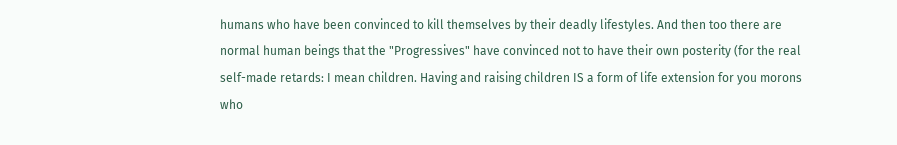humans who have been convinced to kill themselves by their deadly lifestyles. And then too there are normal human beings that the "Progressives" have convinced not to have their own posterity (for the real self-made retards: I mean children. Having and raising children IS a form of life extension for you morons who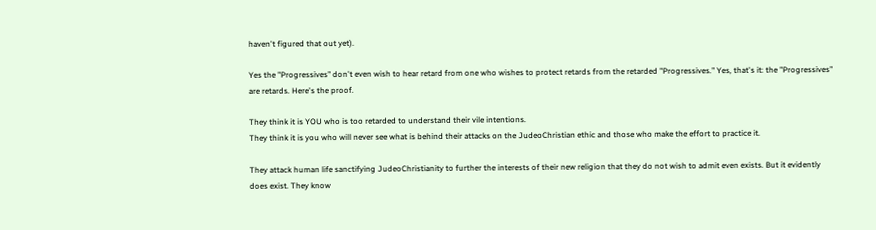haven't figured that out yet).

Yes the "Progressives" don't even wish to hear retard from one who wishes to protect retards from the retarded "Progressives." Yes, that's it: the "Progressives" are retards. Here's the proof.

They think it is YOU who is too retarded to understand their vile intentions.
They think it is you who will never see what is behind their attacks on the JudeoChristian ethic and those who make the effort to practice it.

They attack human life sanctifying JudeoChristianity to further the interests of their new religion that they do not wish to admit even exists. But it evidently does exist. They know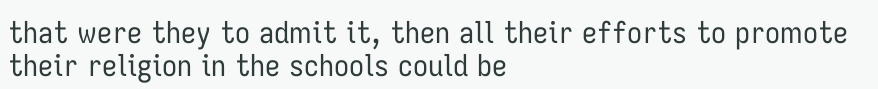that were they to admit it, then all their efforts to promote their religion in the schools could be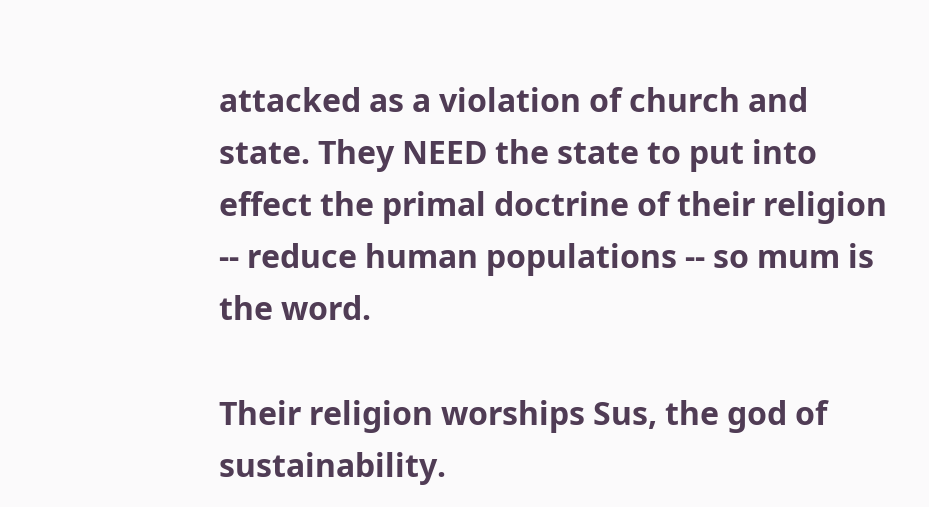attacked as a violation of church and state. They NEED the state to put into effect the primal doctrine of their religion -- reduce human populations -- so mum is the word.

Their religion worships Sus, the god of sustainability.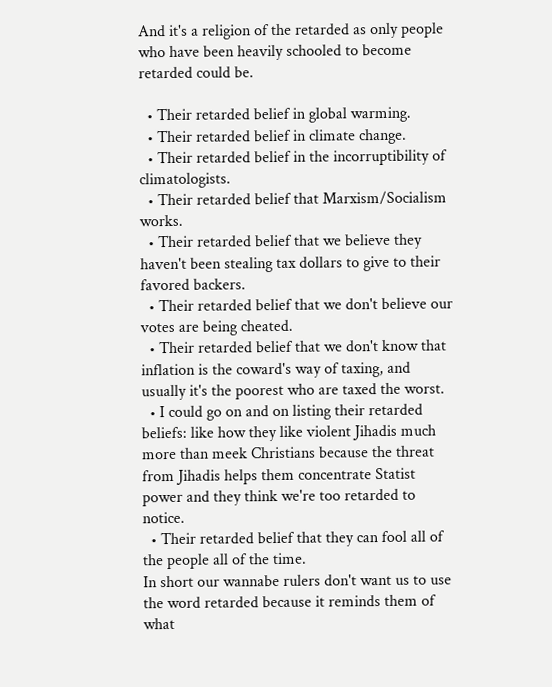And it's a religion of the retarded as only people who have been heavily schooled to become retarded could be.

  • Their retarded belief in global warming.
  • Their retarded belief in climate change.
  • Their retarded belief in the incorruptibility of climatologists.
  • Their retarded belief that Marxism/Socialism works.
  • Their retarded belief that we believe they haven't been stealing tax dollars to give to their favored backers.
  • Their retarded belief that we don't believe our votes are being cheated.
  • Their retarded belief that we don't know that inflation is the coward's way of taxing, and usually it's the poorest who are taxed the worst.
  • I could go on and on listing their retarded beliefs: like how they like violent Jihadis much more than meek Christians because the threat from Jihadis helps them concentrate Statist power and they think we're too retarded to notice.
  • Their retarded belief that they can fool all of the people all of the time.
In short our wannabe rulers don't want us to use the word retarded because it reminds them of what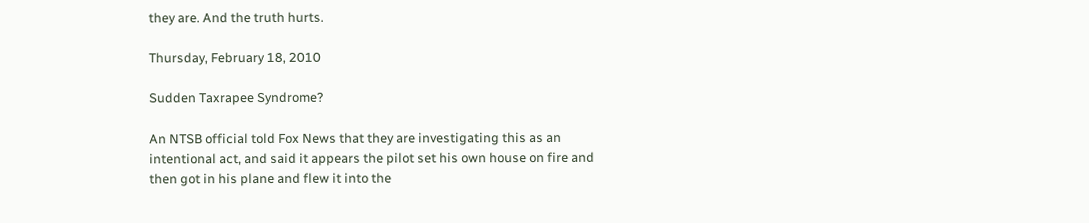they are. And the truth hurts.

Thursday, February 18, 2010

Sudden Taxrapee Syndrome?

An NTSB official told Fox News that they are investigating this as an intentional act, and said it appears the pilot set his own house on fire and then got in his plane and flew it into the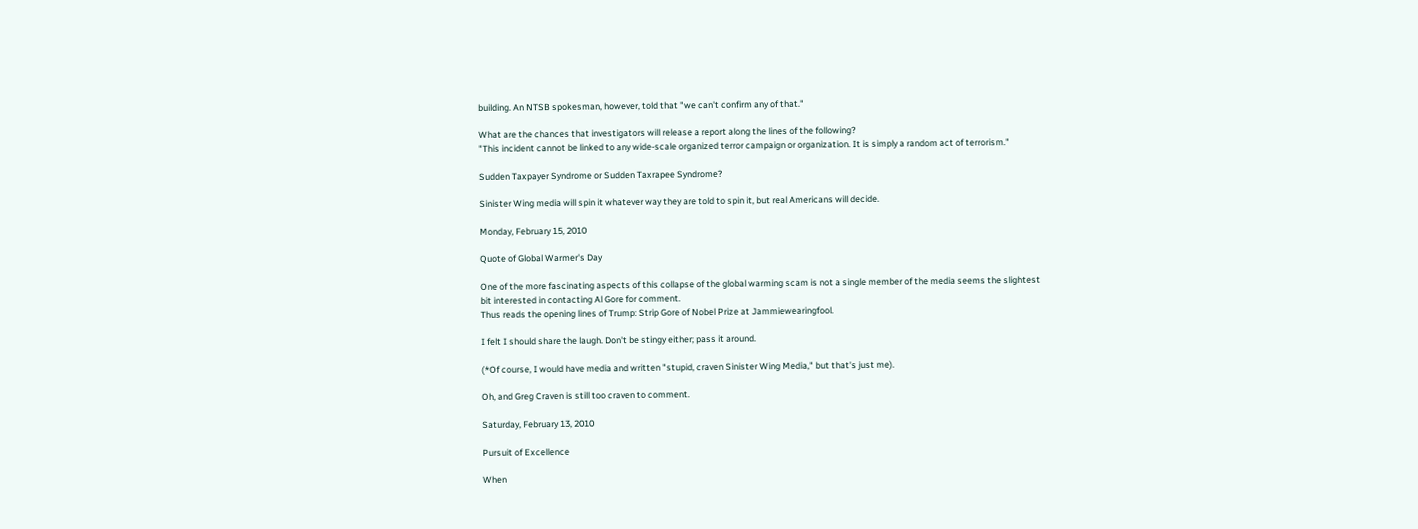building. An NTSB spokesman, however, told that "we can't confirm any of that."

What are the chances that investigators will release a report along the lines of the following?
"This incident cannot be linked to any wide-scale organized terror campaign or organization. It is simply a random act of terrorism."

Sudden Taxpayer Syndrome or Sudden Taxrapee Syndrome?

Sinister Wing media will spin it whatever way they are told to spin it, but real Americans will decide.

Monday, February 15, 2010

Quote of Global Warmer's Day

One of the more fascinating aspects of this collapse of the global warming scam is not a single member of the media seems the slightest bit interested in contacting Al Gore for comment.
Thus reads the opening lines of Trump: Strip Gore of Nobel Prize at Jammiewearingfool.

I felt I should share the laugh. Don't be stingy either; pass it around.

(*Of course, I would have media and written "stupid, craven Sinister Wing Media," but that's just me).

Oh, and Greg Craven is still too craven to comment.

Saturday, February 13, 2010

Pursuit of Excellence

When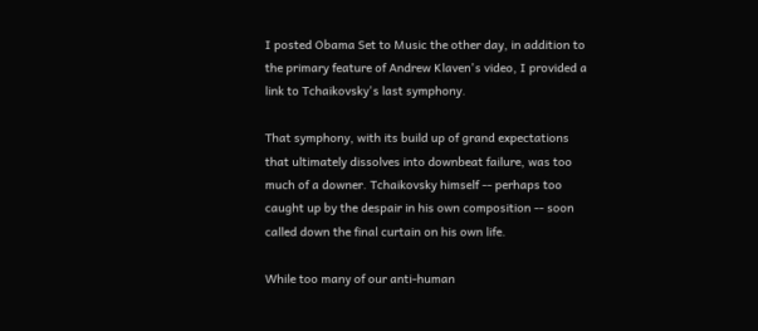I posted Obama Set to Music the other day, in addition to the primary feature of Andrew Klaven's video, I provided a link to Tchaikovsky's last symphony.

That symphony, with its build up of grand expectations that ultimately dissolves into downbeat failure, was too much of a downer. Tchaikovsky himself -- perhaps too caught up by the despair in his own composition -- soon called down the final curtain on his own life.

While too many of our anti-human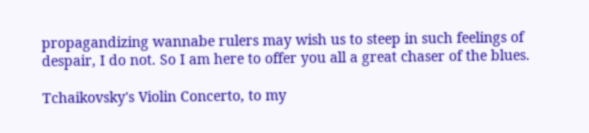propagandizing wannabe rulers may wish us to steep in such feelings of despair, I do not. So I am here to offer you all a great chaser of the blues.

Tchaikovsky's Violin Concerto, to my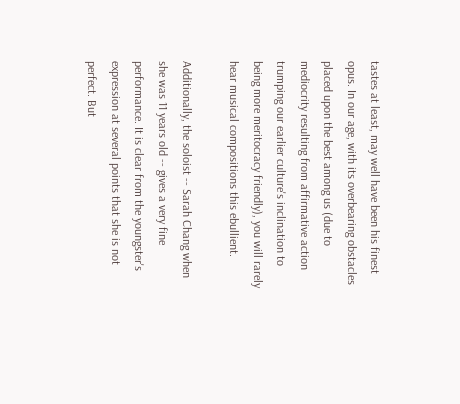tastes at least, may well have been his finest opus. In our age, with its overbearing obstacles placed upon the best among us (due to mediocrity resulting from affirmative action trumping our earlier culture's inclination to being more meritocracy friendly), you will rarely hear musical compositions this ebullient.

Additionally, the soloist -- Sarah Chang when she was 11 years old -- gives a very fine performance. It is clear from the youngster's expression at several points that she is not perfect. But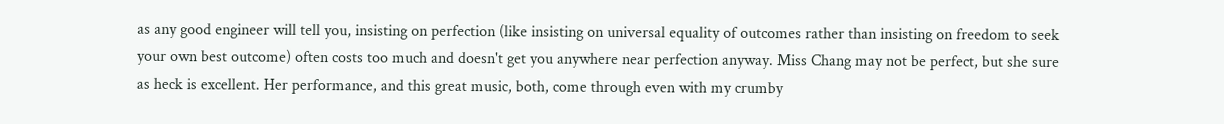as any good engineer will tell you, insisting on perfection (like insisting on universal equality of outcomes rather than insisting on freedom to seek your own best outcome) often costs too much and doesn't get you anywhere near perfection anyway. Miss Chang may not be perfect, but she sure as heck is excellent. Her performance, and this great music, both, come through even with my crumby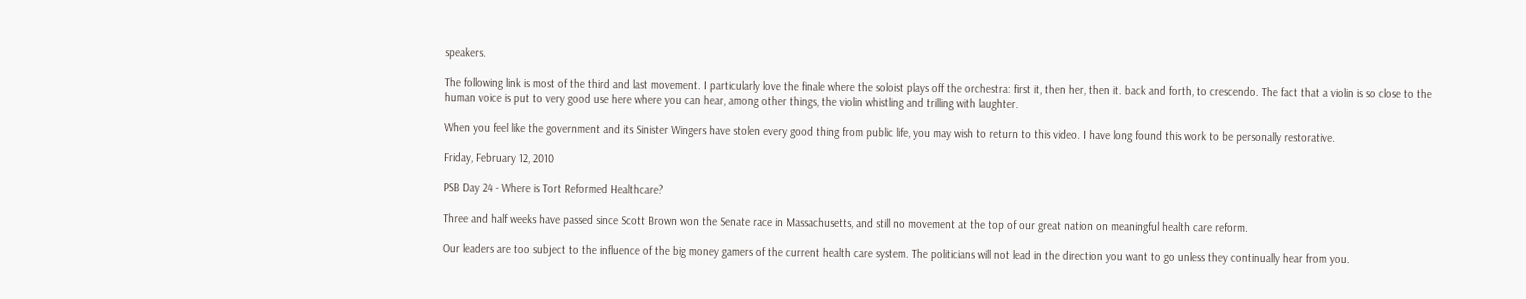speakers.

The following link is most of the third and last movement. I particularly love the finale where the soloist plays off the orchestra: first it, then her, then it. back and forth, to crescendo. The fact that a violin is so close to the human voice is put to very good use here where you can hear, among other things, the violin whistling and trilling with laughter.

When you feel like the government and its Sinister Wingers have stolen every good thing from public life, you may wish to return to this video. I have long found this work to be personally restorative.

Friday, February 12, 2010

PSB Day 24 - Where is Tort Reformed Healthcare?

Three and half weeks have passed since Scott Brown won the Senate race in Massachusetts, and still no movement at the top of our great nation on meaningful health care reform.

Our leaders are too subject to the influence of the big money gamers of the current health care system. The politicians will not lead in the direction you want to go unless they continually hear from you.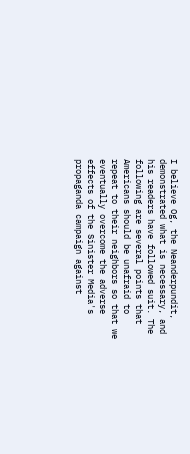I believe Og, the Neanderpundit, demonstrated what is necessary, and his readers have followed suit. The following are several points that Americans should be unafraid to repeat to their neighbors so that we eventually overcome the adverse effects of the Sinister Media's propaganda campaign against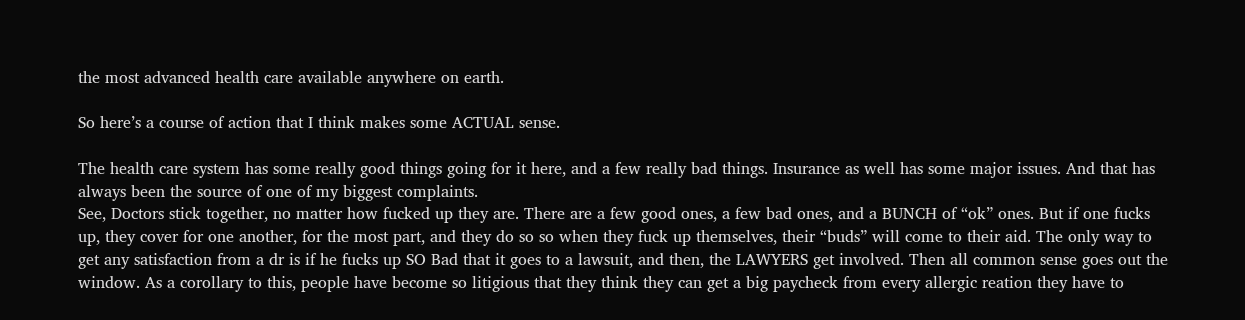the most advanced health care available anywhere on earth.

So here’s a course of action that I think makes some ACTUAL sense.

The health care system has some really good things going for it here, and a few really bad things. Insurance as well has some major issues. And that has always been the source of one of my biggest complaints.
See, Doctors stick together, no matter how fucked up they are. There are a few good ones, a few bad ones, and a BUNCH of “ok” ones. But if one fucks up, they cover for one another, for the most part, and they do so so when they fuck up themselves, their “buds” will come to their aid. The only way to get any satisfaction from a dr is if he fucks up SO Bad that it goes to a lawsuit, and then, the LAWYERS get involved. Then all common sense goes out the window. As a corollary to this, people have become so litigious that they think they can get a big paycheck from every allergic reation they have to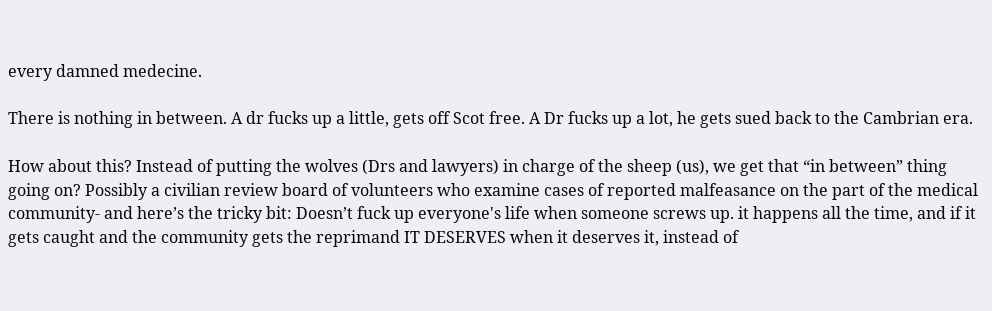every damned medecine.

There is nothing in between. A dr fucks up a little, gets off Scot free. A Dr fucks up a lot, he gets sued back to the Cambrian era.

How about this? Instead of putting the wolves (Drs and lawyers) in charge of the sheep (us), we get that “in between” thing going on? Possibly a civilian review board of volunteers who examine cases of reported malfeasance on the part of the medical community- and here’s the tricky bit: Doesn’t fuck up everyone's life when someone screws up. it happens all the time, and if it gets caught and the community gets the reprimand IT DESERVES when it deserves it, instead of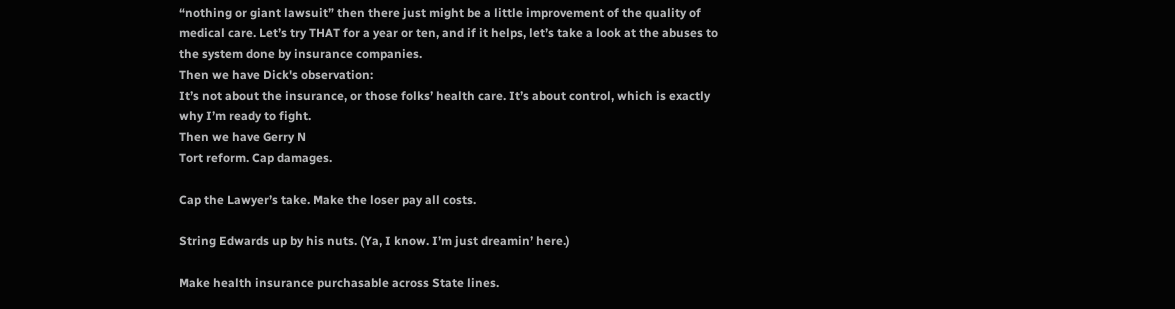“nothing or giant lawsuit” then there just might be a little improvement of the quality of medical care. Let’s try THAT for a year or ten, and if it helps, let’s take a look at the abuses to the system done by insurance companies.
Then we have Dick's observation:
It’s not about the insurance, or those folks’ health care. It’s about control, which is exactly why I’m ready to fight.
Then we have Gerry N
Tort reform. Cap damages.

Cap the Lawyer’s take. Make the loser pay all costs.

String Edwards up by his nuts. (Ya, I know. I’m just dreamin’ here.)

Make health insurance purchasable across State lines.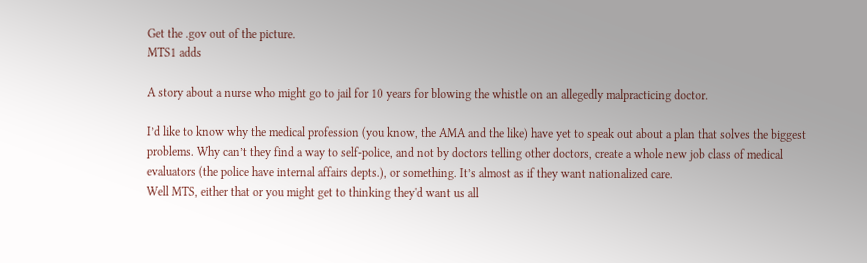Get the .gov out of the picture.
MTS1 adds

A story about a nurse who might go to jail for 10 years for blowing the whistle on an allegedly malpracticing doctor.

I’d like to know why the medical profession (you know, the AMA and the like) have yet to speak out about a plan that solves the biggest problems. Why can’t they find a way to self-police, and not by doctors telling other doctors, create a whole new job class of medical evaluators (the police have internal affairs depts.), or something. It’s almost as if they want nationalized care.
Well MTS, either that or you might get to thinking they'd want us all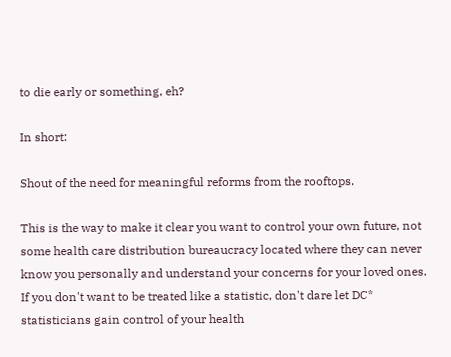to die early or something, eh?

In short:

Shout of the need for meaningful reforms from the rooftops.

This is the way to make it clear you want to control your own future, not some health care distribution bureaucracy located where they can never know you personally and understand your concerns for your loved ones. If you don't want to be treated like a statistic, don't dare let DC* statisticians gain control of your health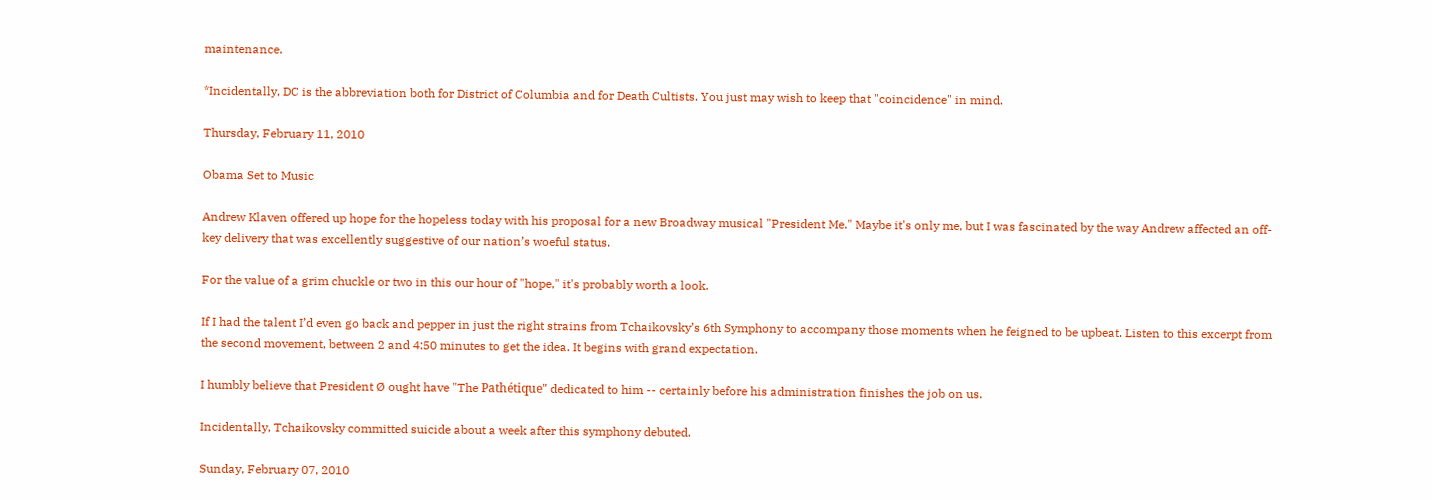maintenance.

*Incidentally, DC is the abbreviation both for District of Columbia and for Death Cultists. You just may wish to keep that "coincidence" in mind.

Thursday, February 11, 2010

Obama Set to Music

Andrew Klaven offered up hope for the hopeless today with his proposal for a new Broadway musical "President Me." Maybe it's only me, but I was fascinated by the way Andrew affected an off-key delivery that was excellently suggestive of our nation’s woeful status.

For the value of a grim chuckle or two in this our hour of "hope," it's probably worth a look.

If I had the talent I’d even go back and pepper in just the right strains from Tchaikovsky’s 6th Symphony to accompany those moments when he feigned to be upbeat. Listen to this excerpt from the second movement, between 2 and 4:50 minutes to get the idea. It begins with grand expectation.

I humbly believe that President Ø ought have "The Pathétique" dedicated to him -- certainly before his administration finishes the job on us.

Incidentally, Tchaikovsky committed suicide about a week after this symphony debuted.

Sunday, February 07, 2010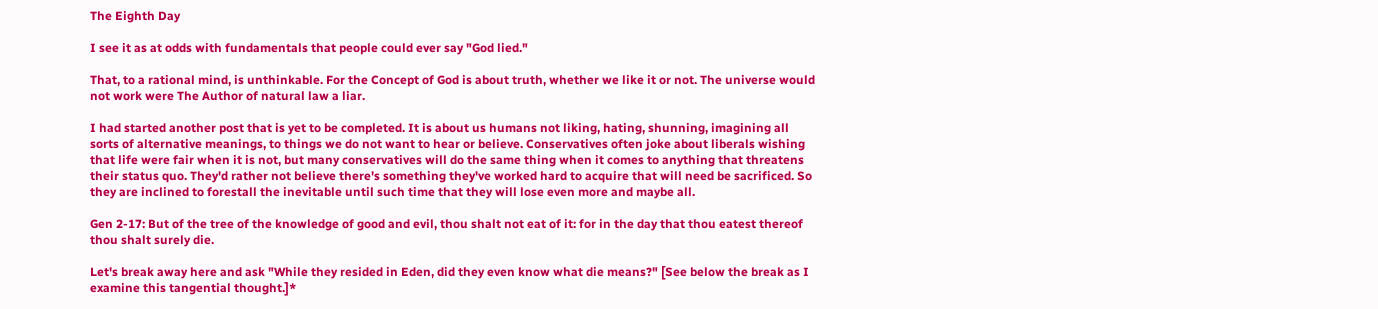The Eighth Day

I see it as at odds with fundamentals that people could ever say "God lied."

That, to a rational mind, is unthinkable. For the Concept of God is about truth, whether we like it or not. The universe would not work were The Author of natural law a liar.

I had started another post that is yet to be completed. It is about us humans not liking, hating, shunning, imagining all sorts of alternative meanings, to things we do not want to hear or believe. Conservatives often joke about liberals wishing that life were fair when it is not, but many conservatives will do the same thing when it comes to anything that threatens their status quo. They'd rather not believe there's something they've worked hard to acquire that will need be sacrificed. So they are inclined to forestall the inevitable until such time that they will lose even more and maybe all.

Gen 2-17: But of the tree of the knowledge of good and evil, thou shalt not eat of it: for in the day that thou eatest thereof thou shalt surely die.

Let's break away here and ask "While they resided in Eden, did they even know what die means?" [See below the break as I examine this tangential thought.]*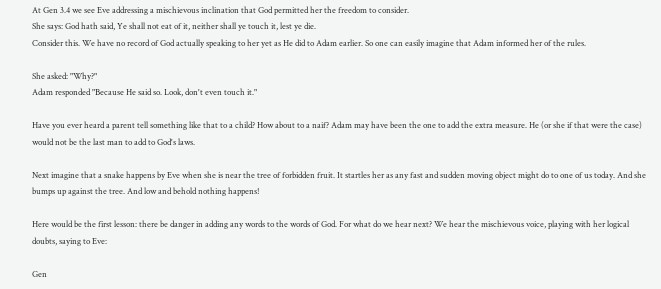At Gen 3.4 we see Eve addressing a mischievous inclination that God permitted her the freedom to consider.
She says: God hath said, Ye shall not eat of it, neither shall ye touch it, lest ye die.
Consider this. We have no record of God actually speaking to her yet as He did to Adam earlier. So one can easily imagine that Adam informed her of the rules.

She asked: "Why?"
Adam responded "Because He said so. Look, don't even touch it."

Have you ever heard a parent tell something like that to a child? How about to a naif? Adam may have been the one to add the extra measure. He (or she if that were the case) would not be the last man to add to God's laws.

Next imagine that a snake happens by Eve when she is near the tree of forbidden fruit. It startles her as any fast and sudden moving object might do to one of us today. And she bumps up against the tree. And low and behold nothing happens!

Here would be the first lesson: there be danger in adding any words to the words of God. For what do we hear next? We hear the mischievous voice, playing with her logical doubts, saying to Eve:

Gen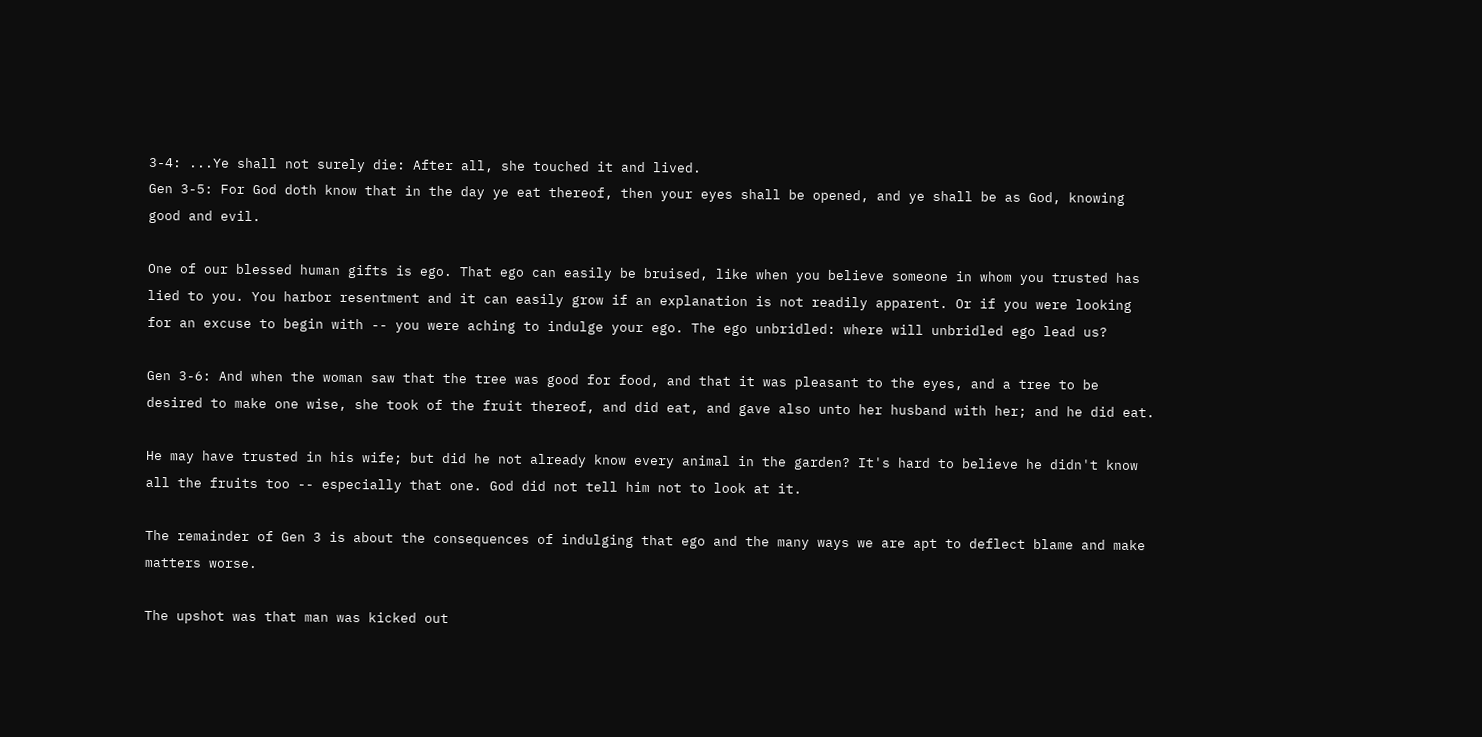3-4: ...Ye shall not surely die: After all, she touched it and lived.
Gen 3-5: For God doth know that in the day ye eat thereof, then your eyes shall be opened, and ye shall be as God, knowing good and evil.

One of our blessed human gifts is ego. That ego can easily be bruised, like when you believe someone in whom you trusted has lied to you. You harbor resentment and it can easily grow if an explanation is not readily apparent. Or if you were looking for an excuse to begin with -- you were aching to indulge your ego. The ego unbridled: where will unbridled ego lead us?

Gen 3-6: And when the woman saw that the tree was good for food, and that it was pleasant to the eyes, and a tree to be desired to make one wise, she took of the fruit thereof, and did eat, and gave also unto her husband with her; and he did eat.

He may have trusted in his wife; but did he not already know every animal in the garden? It's hard to believe he didn't know all the fruits too -- especially that one. God did not tell him not to look at it.

The remainder of Gen 3 is about the consequences of indulging that ego and the many ways we are apt to deflect blame and make matters worse.

The upshot was that man was kicked out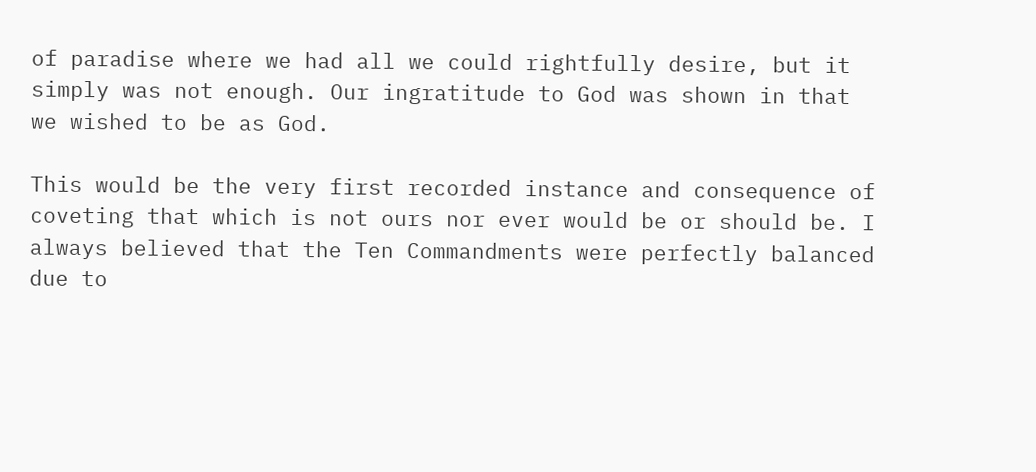of paradise where we had all we could rightfully desire, but it simply was not enough. Our ingratitude to God was shown in that we wished to be as God.

This would be the very first recorded instance and consequence of coveting that which is not ours nor ever would be or should be. I always believed that the Ten Commandments were perfectly balanced due to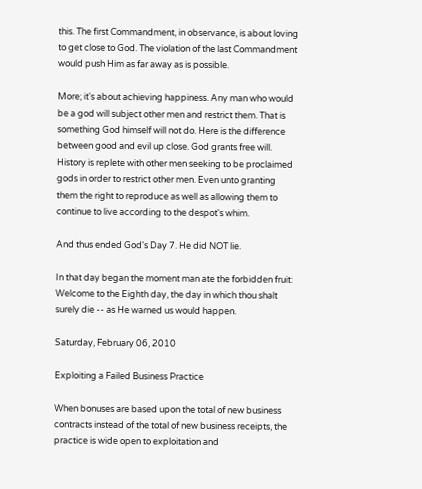this. The first Commandment, in observance, is about loving to get close to God. The violation of the last Commandment would push Him as far away as is possible.

More; it's about achieving happiness. Any man who would be a god will subject other men and restrict them. That is something God himself will not do. Here is the difference between good and evil up close. God grants free will. History is replete with other men seeking to be proclaimed gods in order to restrict other men. Even unto granting them the right to reproduce as well as allowing them to continue to live according to the despot's whim.

And thus ended God's Day 7. He did NOT lie.

In that day began the moment man ate the forbidden fruit: Welcome to the Eighth day, the day in which thou shalt surely die -- as He warned us would happen.

Saturday, February 06, 2010

Exploiting a Failed Business Practice

When bonuses are based upon the total of new business contracts instead of the total of new business receipts, the practice is wide open to exploitation and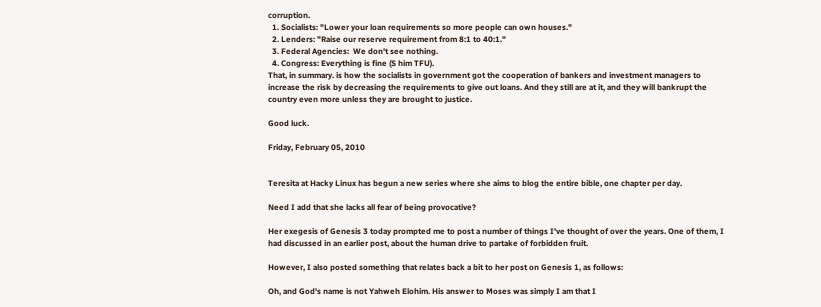corruption.
  1. Socialists: "Lower your loan requirements so more people can own houses."
  2. Lenders: "Raise our reserve requirement from 8:1 to 40:1."
  3. Federal Agencies:  We don't see nothing.
  4. Congress: Everything is fine (S him TFU).
That, in summary. is how the socialists in government got the cooperation of bankers and investment managers to increase the risk by decreasing the requirements to give out loans. And they still are at it, and they will bankrupt the country even more unless they are brought to justice.

Good luck.

Friday, February 05, 2010


Teresita at Hacky Linux has begun a new series where she aims to blog the entire bible, one chapter per day.

Need I add that she lacks all fear of being provocative?

Her exegesis of Genesis 3 today prompted me to post a number of things I've thought of over the years. One of them, I had discussed in an earlier post, about the human drive to partake of forbidden fruit.

However, I also posted something that relates back a bit to her post on Genesis 1, as follows:

Oh, and God's name is not Yahweh Elohim. His answer to Moses was simply I am that I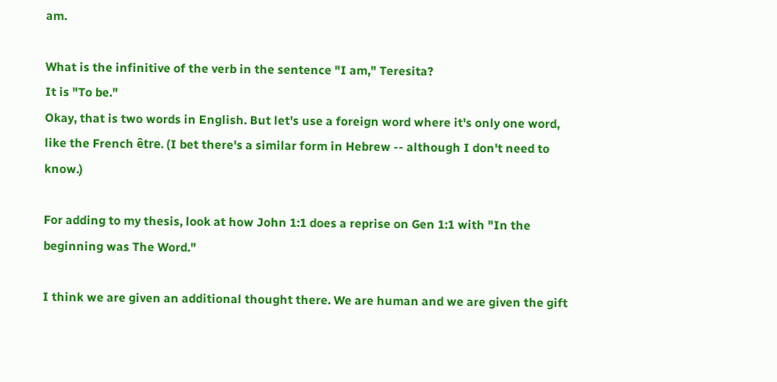am.

What is the infinitive of the verb in the sentence "I am," Teresita?
It is "To be."
Okay, that is two words in English. But let's use a foreign word where it's only one word, like the French être. (I bet there's a similar form in Hebrew -- although I don't need to know.)

For adding to my thesis, look at how John 1:1 does a reprise on Gen 1:1 with "In the beginning was The Word."

I think we are given an additional thought there. We are human and we are given the gift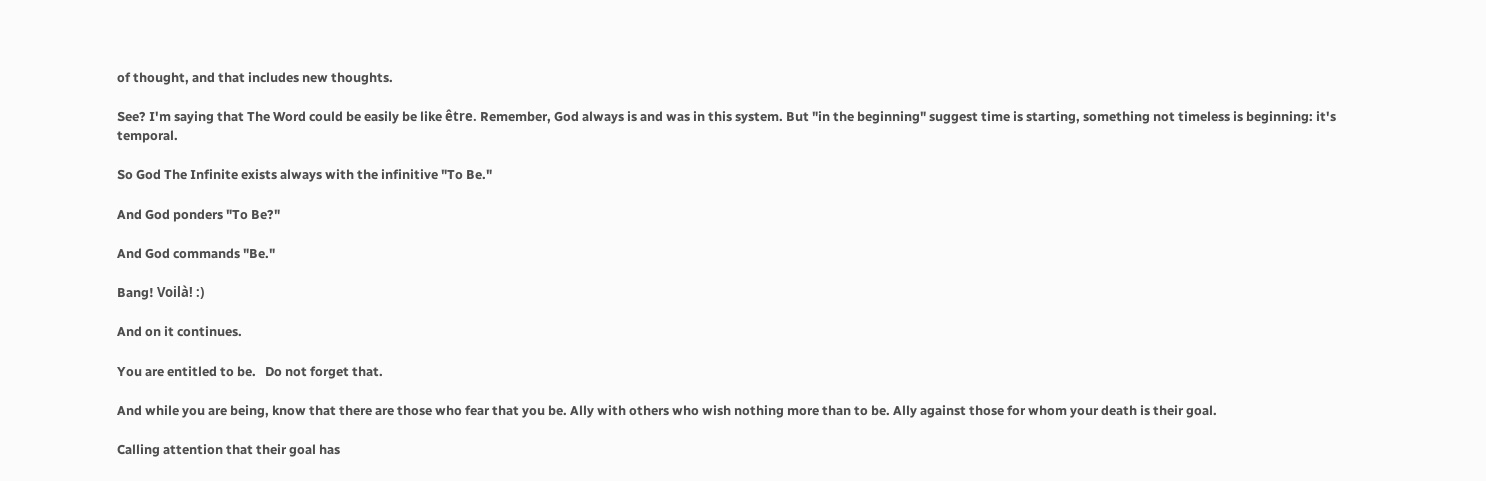of thought, and that includes new thoughts.

See? I'm saying that The Word could be easily be like être. Remember, God always is and was in this system. But "in the beginning" suggest time is starting, something not timeless is beginning: it's temporal.

So God The Infinite exists always with the infinitive "To Be."

And God ponders "To Be?"

And God commands "Be."

Bang! Voilà! :)

And on it continues.

You are entitled to be.   Do not forget that.

And while you are being, know that there are those who fear that you be. Ally with others who wish nothing more than to be. Ally against those for whom your death is their goal.

Calling attention that their goal has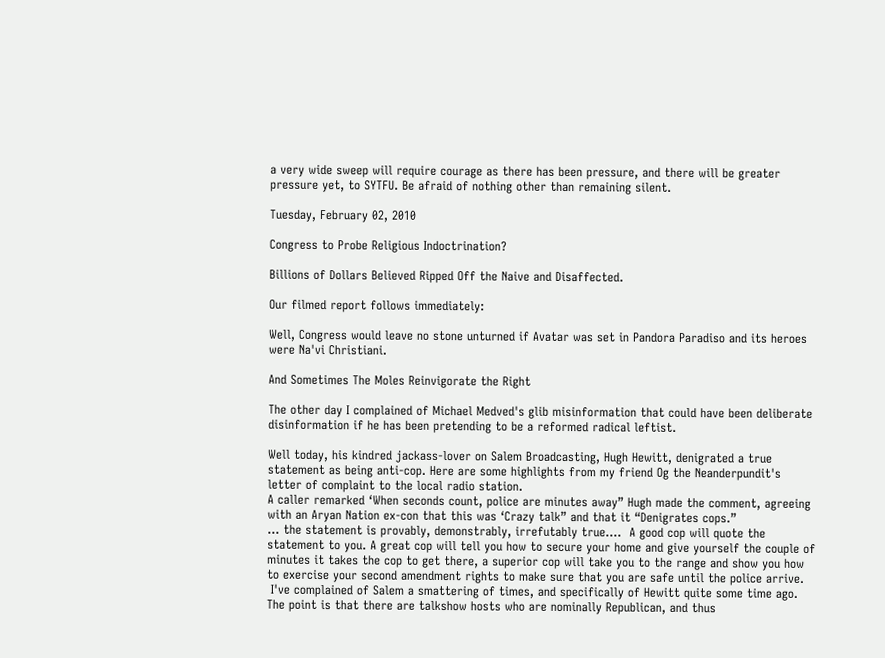a very wide sweep will require courage as there has been pressure, and there will be greater pressure yet, to SYTFU. Be afraid of nothing other than remaining silent.

Tuesday, February 02, 2010

Congress to Probe Religious Indoctrination?

Billions of Dollars Believed Ripped Off the Naive and Disaffected.

Our filmed report follows immediately:

Well, Congress would leave no stone unturned if Avatar was set in Pandora Paradiso and its heroes were Na'vi Christiani.

And Sometimes The Moles Reinvigorate the Right

The other day I complained of Michael Medved's glib misinformation that could have been deliberate disinformation if he has been pretending to be a reformed radical leftist.

Well today, his kindred jackass-lover on Salem Broadcasting, Hugh Hewitt, denigrated a true statement as being anti-cop. Here are some highlights from my friend Og the Neanderpundit's letter of complaint to the local radio station.
A caller remarked ‘When seconds count, police are minutes away” Hugh made the comment, agreeing with an Aryan Nation ex-con that this was ‘Crazy talk” and that it “Denigrates cops.”
... the statement is provably, demonstrably, irrefutably true....  A good cop will quote the statement to you. A great cop will tell you how to secure your home and give yourself the couple of minutes it takes the cop to get there, a superior cop will take you to the range and show you how to exercise your second amendment rights to make sure that you are safe until the police arrive.
 I've complained of Salem a smattering of times, and specifically of Hewitt quite some time ago. The point is that there are talkshow hosts who are nominally Republican, and thus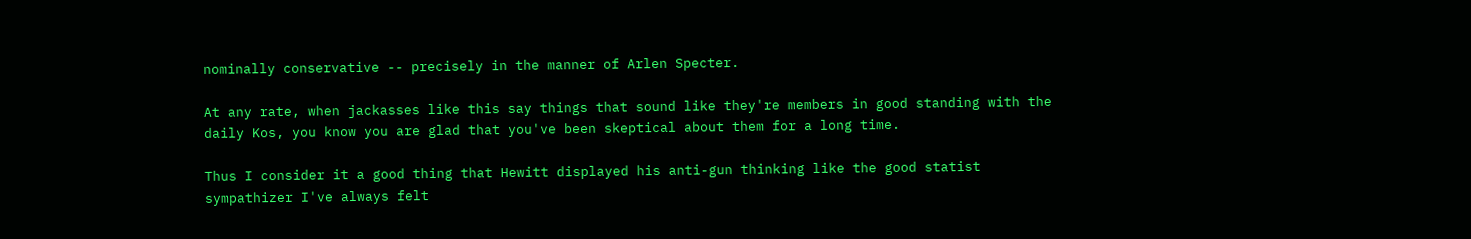nominally conservative -- precisely in the manner of Arlen Specter.

At any rate, when jackasses like this say things that sound like they're members in good standing with the daily Kos, you know you are glad that you've been skeptical about them for a long time.

Thus I consider it a good thing that Hewitt displayed his anti-gun thinking like the good statist sympathizer I've always felt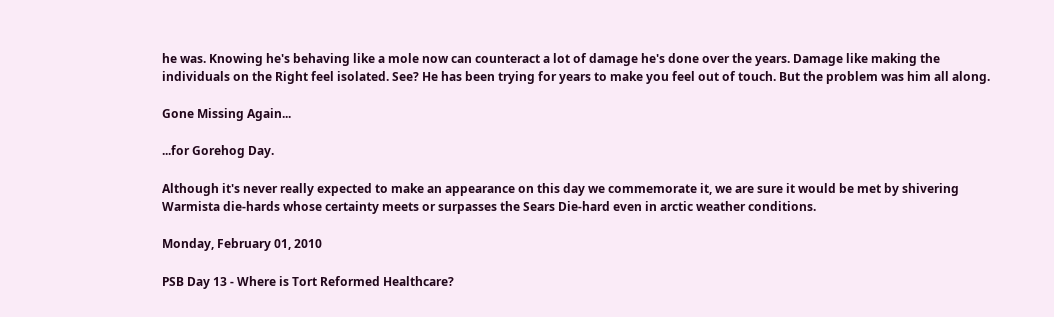he was. Knowing he's behaving like a mole now can counteract a lot of damage he's done over the years. Damage like making the individuals on the Right feel isolated. See? He has been trying for years to make you feel out of touch. But the problem was him all along.

Gone Missing Again...

...for Gorehog Day.

Although it's never really expected to make an appearance on this day we commemorate it, we are sure it would be met by shivering Warmista die-hards whose certainty meets or surpasses the Sears Die-hard even in arctic weather conditions.

Monday, February 01, 2010

PSB Day 13 - Where is Tort Reformed Healthcare?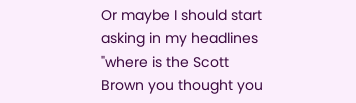Or maybe I should start asking in my headlines "where is the Scott Brown you thought you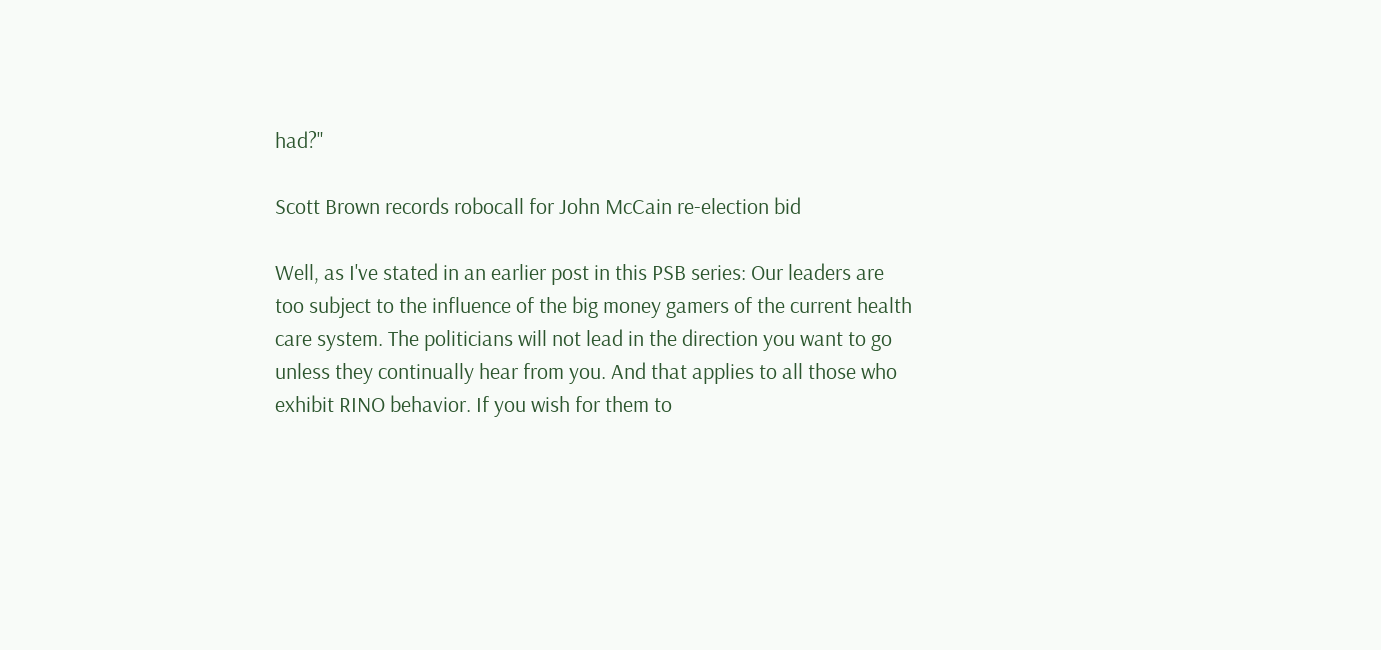had?"

Scott Brown records robocall for John McCain re-election bid

Well, as I've stated in an earlier post in this PSB series: Our leaders are too subject to the influence of the big money gamers of the current health care system. The politicians will not lead in the direction you want to go unless they continually hear from you. And that applies to all those who exhibit RINO behavior. If you wish for them to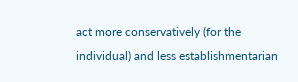act more conservatively (for the individual) and less establishmentarian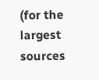(for the largest sources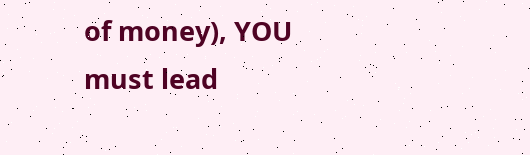of money), YOU must lead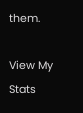them.

View My Stats